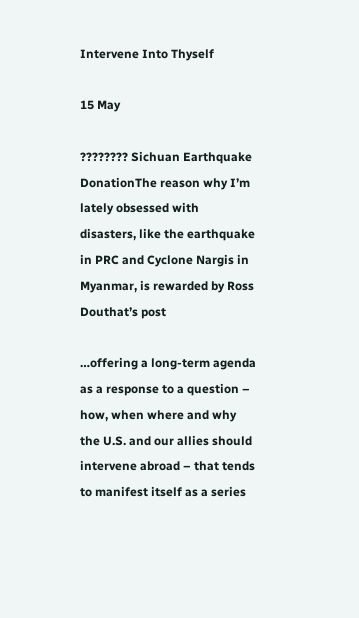Intervene Into Thyself

15 May

???????? Sichuan Earthquake DonationThe reason why I’m lately obsessed with disasters, like the earthquake in PRC and Cyclone Nargis in Myanmar, is rewarded by Ross Douthat’s post

…offering a long-term agenda as a response to a question – how, when where and why the U.S. and our allies should intervene abroad – that tends to manifest itself as a series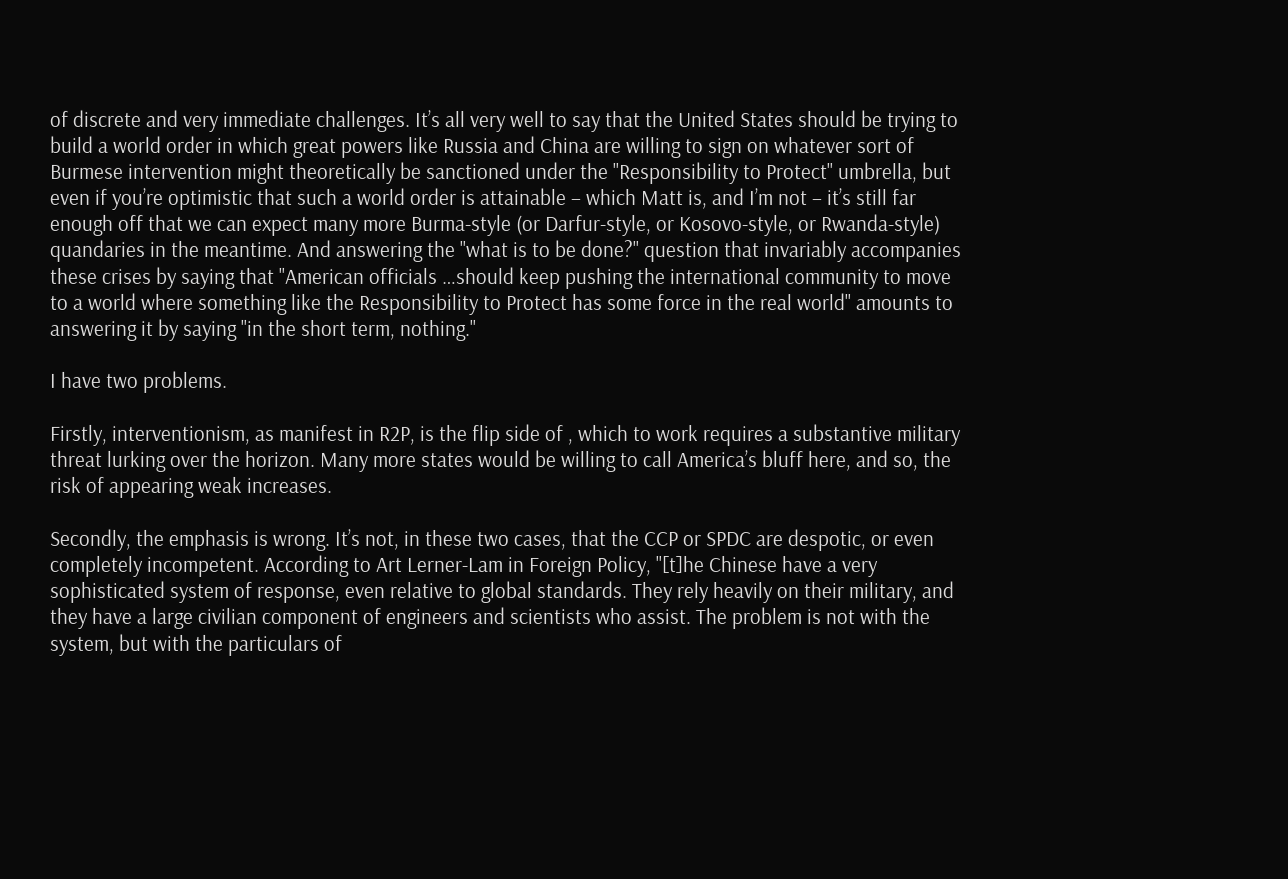of discrete and very immediate challenges. It’s all very well to say that the United States should be trying to build a world order in which great powers like Russia and China are willing to sign on whatever sort of Burmese intervention might theoretically be sanctioned under the "Responsibility to Protect" umbrella, but even if you’re optimistic that such a world order is attainable – which Matt is, and I’m not – it’s still far enough off that we can expect many more Burma-style (or Darfur-style, or Kosovo-style, or Rwanda-style) quandaries in the meantime. And answering the "what is to be done?" question that invariably accompanies these crises by saying that "American officials …should keep pushing the international community to move to a world where something like the Responsibility to Protect has some force in the real world" amounts to answering it by saying "in the short term, nothing."

I have two problems.

Firstly, interventionism, as manifest in R2P, is the flip side of , which to work requires a substantive military threat lurking over the horizon. Many more states would be willing to call America’s bluff here, and so, the risk of appearing weak increases.

Secondly, the emphasis is wrong. It’s not, in these two cases, that the CCP or SPDC are despotic, or even completely incompetent. According to Art Lerner-Lam in Foreign Policy, "[t]he Chinese have a very sophisticated system of response, even relative to global standards. They rely heavily on their military, and they have a large civilian component of engineers and scientists who assist. The problem is not with the system, but with the particulars of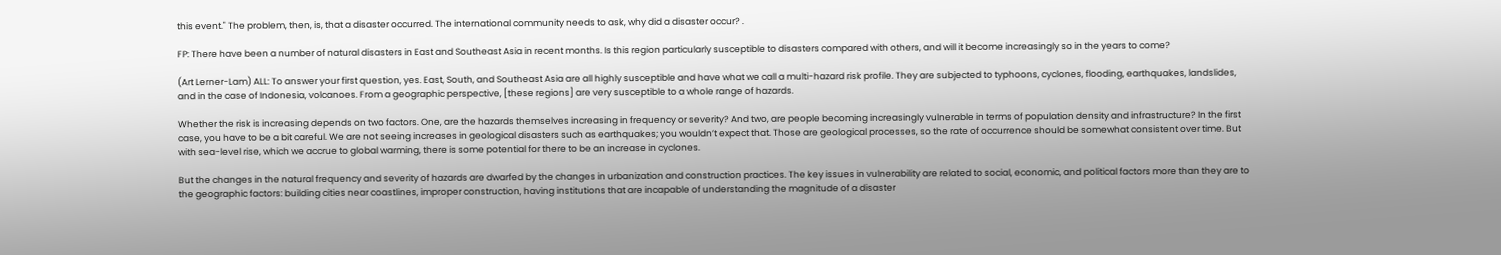this event." The problem, then, is, that a disaster occurred. The international community needs to ask, why did a disaster occur? .

FP: There have been a number of natural disasters in East and Southeast Asia in recent months. Is this region particularly susceptible to disasters compared with others, and will it become increasingly so in the years to come?

(Art Lerner-Lam) ALL: To answer your first question, yes. East, South, and Southeast Asia are all highly susceptible and have what we call a multi-hazard risk profile. They are subjected to typhoons, cyclones, flooding, earthquakes, landslides, and in the case of Indonesia, volcanoes. From a geographic perspective, [these regions] are very susceptible to a whole range of hazards.

Whether the risk is increasing depends on two factors. One, are the hazards themselves increasing in frequency or severity? And two, are people becoming increasingly vulnerable in terms of population density and infrastructure? In the first case, you have to be a bit careful. We are not seeing increases in geological disasters such as earthquakes; you wouldn’t expect that. Those are geological processes, so the rate of occurrence should be somewhat consistent over time. But with sea-level rise, which we accrue to global warming, there is some potential for there to be an increase in cyclones.

But the changes in the natural frequency and severity of hazards are dwarfed by the changes in urbanization and construction practices. The key issues in vulnerability are related to social, economic, and political factors more than they are to the geographic factors: building cities near coastlines, improper construction, having institutions that are incapable of understanding the magnitude of a disaster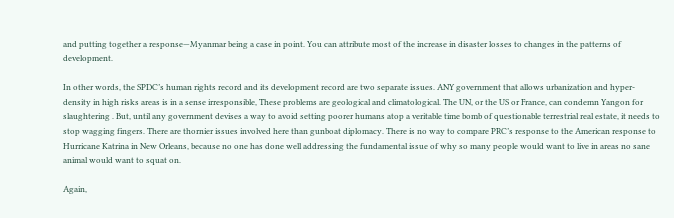and putting together a response—Myanmar being a case in point. You can attribute most of the increase in disaster losses to changes in the patterns of development.

In other words, the SPDC’s human rights record and its development record are two separate issues. ANY government that allows urbanization and hyper-density in high risks areas is in a sense irresponsible, These problems are geological and climatological. The UN, or the US or France, can condemn Yangon for slaughtering . But, until any government devises a way to avoid setting poorer humans atop a veritable time bomb of questionable terrestrial real estate, it needs to stop wagging fingers. There are thornier issues involved here than gunboat diplomacy. There is no way to compare PRC’s response to the American response to Hurricane Katrina in New Orleans, because no one has done well addressing the fundamental issue of why so many people would want to live in areas no sane animal would want to squat on.

Again,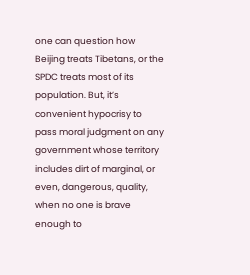one can question how Beijing treats Tibetans, or the SPDC treats most of its population. But, it’s convenient hypocrisy to pass moral judgment on any government whose territory includes dirt of marginal, or even, dangerous, quality, when no one is brave enough to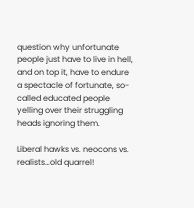question why unfortunate people just have to live in hell, and on top it, have to endure a spectacle of fortunate, so-called educated people yelling over their struggling heads ignoring them.

Liberal hawks vs. neocons vs. realists…old quarrel!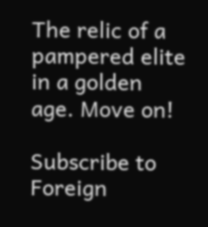The relic of a pampered elite in a golden age. Move on!

Subscribe to Foreign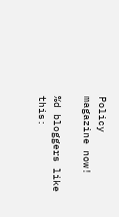Policy
magazine now!

%d bloggers like this: